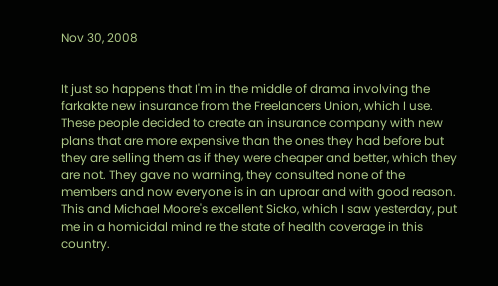Nov 30, 2008


It just so happens that I'm in the middle of drama involving the farkakte new insurance from the Freelancers Union, which I use. These people decided to create an insurance company with new plans that are more expensive than the ones they had before but they are selling them as if they were cheaper and better, which they are not. They gave no warning, they consulted none of the members and now everyone is in an uproar and with good reason.
This and Michael Moore's excellent Sicko, which I saw yesterday, put me in a homicidal mind re the state of health coverage in this country.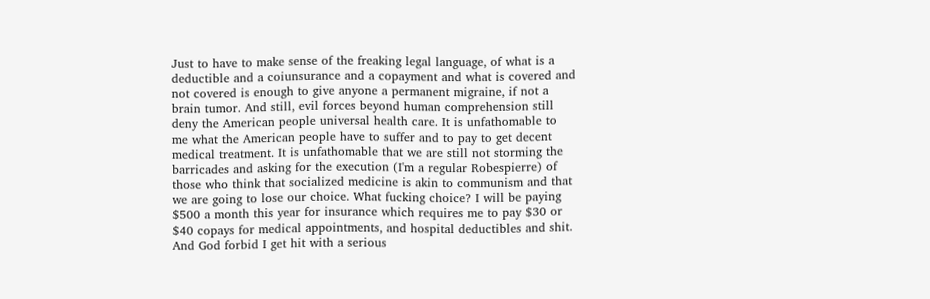Just to have to make sense of the freaking legal language, of what is a deductible and a coiunsurance and a copayment and what is covered and not covered is enough to give anyone a permanent migraine, if not a brain tumor. And still, evil forces beyond human comprehension still deny the American people universal health care. It is unfathomable to me what the American people have to suffer and to pay to get decent medical treatment. It is unfathomable that we are still not storming the barricades and asking for the execution (I'm a regular Robespierre) of those who think that socialized medicine is akin to communism and that we are going to lose our choice. What fucking choice? I will be paying $500 a month this year for insurance which requires me to pay $30 or $40 copays for medical appointments, and hospital deductibles and shit. And God forbid I get hit with a serious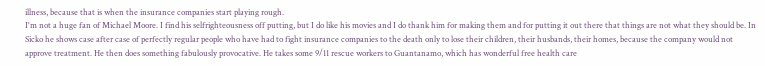illness, because that is when the insurance companies start playing rough.
I'm not a huge fan of Michael Moore. I find his selfrighteousness off putting, but I do like his movies and I do thank him for making them and for putting it out there that things are not what they should be. In Sicko he shows case after case of perfectly regular people who have had to fight insurance companies to the death only to lose their children, their husbands, their homes, because the company would not approve treatment. He then does something fabulously provocative. He takes some 9/11 rescue workers to Guantanamo, which has wonderful free health care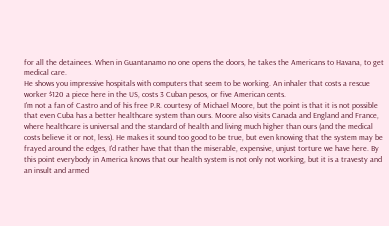for all the detainees. When in Guantanamo no one opens the doors, he takes the Americans to Havana, to get medical care.
He shows you impressive hospitals with computers that seem to be working. An inhaler that costs a rescue worker $120 a piece here in the US, costs 3 Cuban pesos, or five American cents.
I'm not a fan of Castro and of his free P.R. courtesy of Michael Moore, but the point is that it is not possible that even Cuba has a better healthcare system than ours. Moore also visits Canada and England and France, where healthcare is universal and the standard of health and living much higher than ours (and the medical costs believe it or not, less). He makes it sound too good to be true, but even knowing that the system may be frayed around the edges, I'd rather have that than the miserable, expensive, unjust torture we have here. By this point everybody in America knows that our health system is not only not working, but it is a travesty and an insult and armed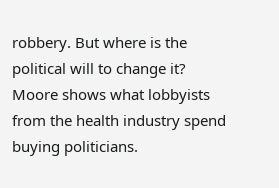robbery. But where is the political will to change it? Moore shows what lobbyists from the health industry spend buying politicians.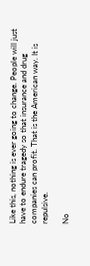Like this, nothing is ever going to change. People will just have to endure tragedy so that insurance and drug companies can profit. That is the American way. It is repulsive.

No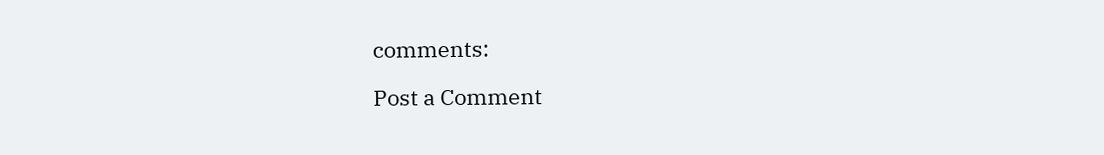comments:

Post a Comment